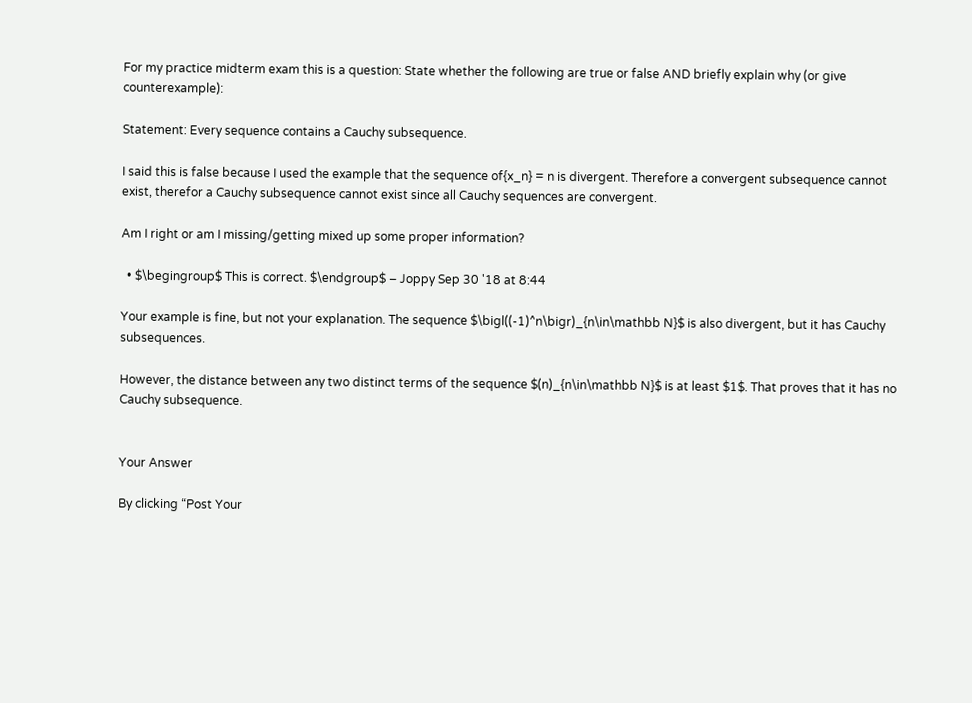For my practice midterm exam this is a question: State whether the following are true or false AND briefly explain why (or give counterexample):

Statement: Every sequence contains a Cauchy subsequence.

I said this is false because I used the example that the sequence of{x_n} = n is divergent. Therefore a convergent subsequence cannot exist, therefor a Cauchy subsequence cannot exist since all Cauchy sequences are convergent.

Am I right or am I missing/getting mixed up some proper information?

  • $\begingroup$ This is correct. $\endgroup$ – Joppy Sep 30 '18 at 8:44

Your example is fine, but not your explanation. The sequence $\bigl((-1)^n\bigr)_{n\in\mathbb N}$ is also divergent, but it has Cauchy subsequences.

However, the distance between any two distinct terms of the sequence $(n)_{n\in\mathbb N}$ is at least $1$. That proves that it has no Cauchy subsequence.


Your Answer

By clicking “Post Your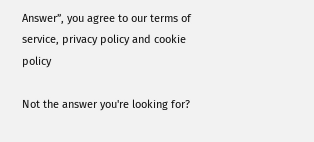Answer”, you agree to our terms of service, privacy policy and cookie policy

Not the answer you're looking for?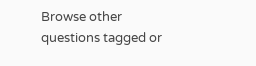Browse other questions tagged or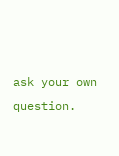ask your own question.